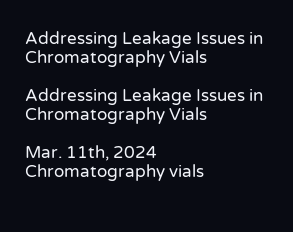Addressing Leakage Issues in Chromatography Vials

Addressing Leakage Issues in Chromatography Vials

Mar. 11th, 2024
Chromatography vials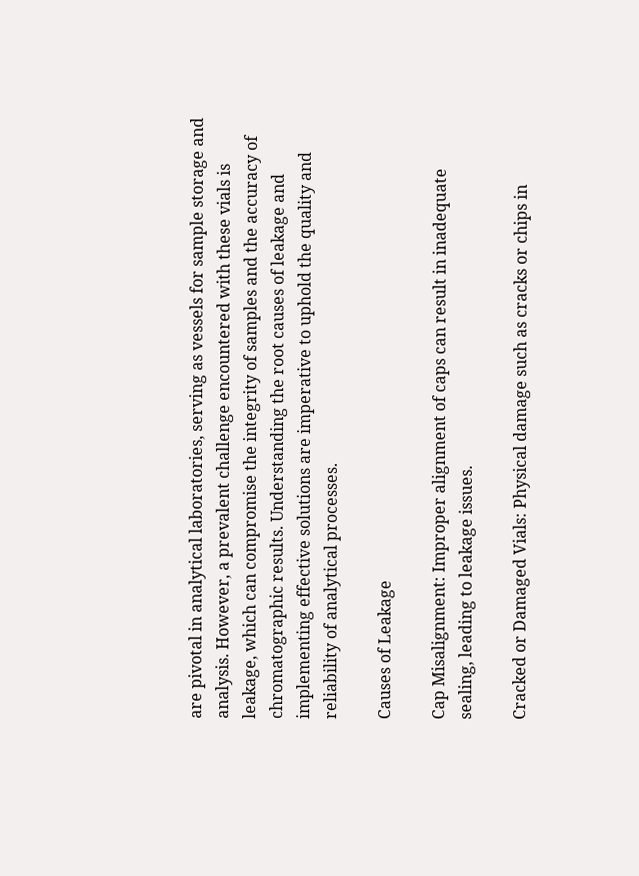are pivotal in analytical laboratories, serving as vessels for sample storage and analysis. However, a prevalent challenge encountered with these vials is leakage, which can compromise the integrity of samples and the accuracy of chromatographic results. Understanding the root causes of leakage and implementing effective solutions are imperative to uphold the quality and reliability of analytical processes.

Causes of Leakage

Cap Misalignment: Improper alignment of caps can result in inadequate sealing, leading to leakage issues.

Cracked or Damaged Vials: Physical damage such as cracks or chips in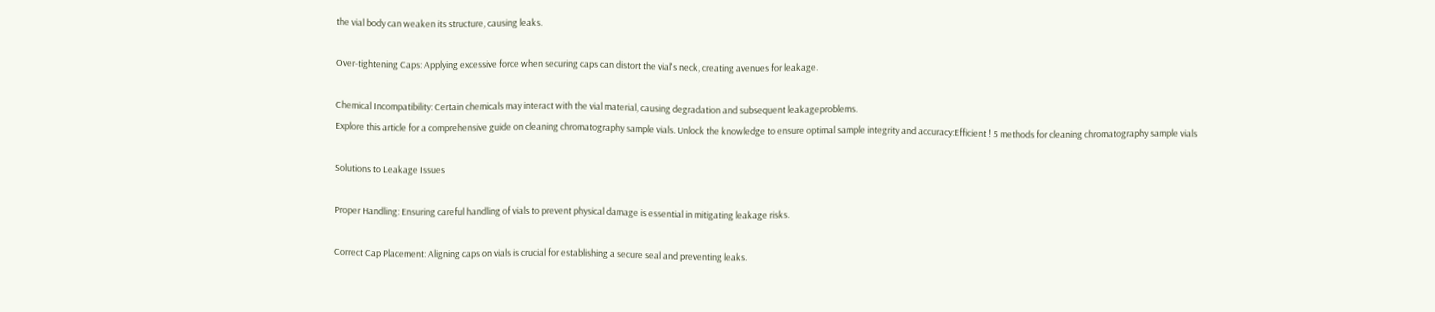the vial body can weaken its structure, causing leaks.

Over-tightening Caps: Applying excessive force when securing caps can distort the vial's neck, creating avenues for leakage.

Chemical Incompatibility: Certain chemicals may interact with the vial material, causing degradation and subsequent leakageproblems.
Explore this article for a comprehensive guide on cleaning chromatography sample vials. Unlock the knowledge to ensure optimal sample integrity and accuracy:Efficient ! 5 methods for cleaning chromatography sample vials

Solutions to Leakage Issues

Proper Handling: Ensuring careful handling of vials to prevent physical damage is essential in mitigating leakage risks.

Correct Cap Placement: Aligning caps on vials is crucial for establishing a secure seal and preventing leaks.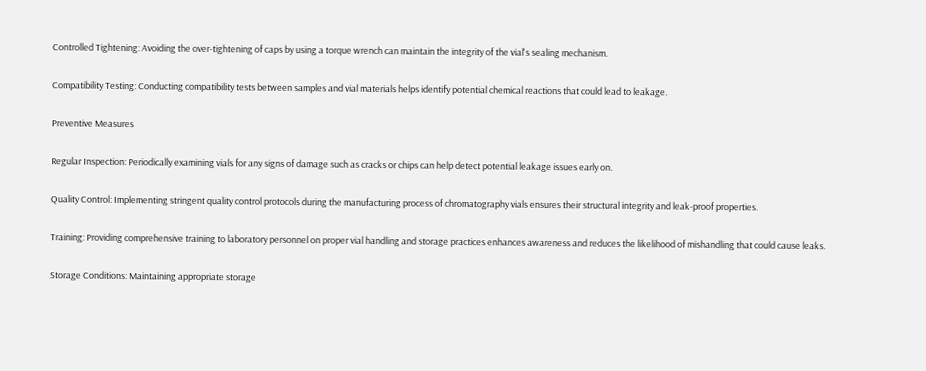Controlled Tightening: Avoiding the over-tightening of caps by using a torque wrench can maintain the integrity of the vial's sealing mechanism.

Compatibility Testing: Conducting compatibility tests between samples and vial materials helps identify potential chemical reactions that could lead to leakage.

Preventive Measures

Regular Inspection: Periodically examining vials for any signs of damage such as cracks or chips can help detect potential leakage issues early on.

Quality Control: Implementing stringent quality control protocols during the manufacturing process of chromatography vials ensures their structural integrity and leak-proof properties.

Training: Providing comprehensive training to laboratory personnel on proper vial handling and storage practices enhances awareness and reduces the likelihood of mishandling that could cause leaks.

Storage Conditions: Maintaining appropriate storage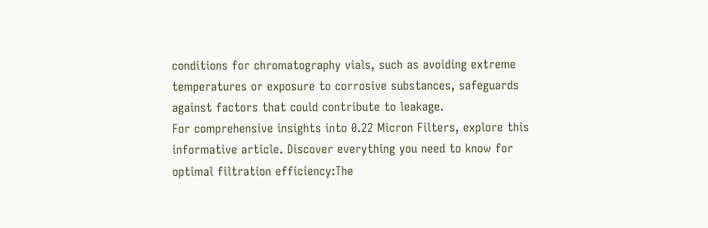conditions for chromatography vials, such as avoiding extreme temperatures or exposure to corrosive substances, safeguards against factors that could contribute to leakage.
For comprehensive insights into 0.22 Micron Filters, explore this informative article. Discover everything you need to know for optimal filtration efficiency:The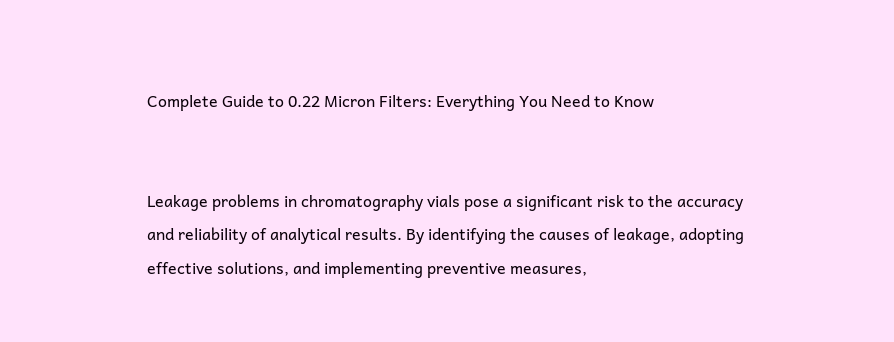Complete Guide to 0.22 Micron Filters: Everything You Need to Know


Leakage problems in chromatography vials pose a significant risk to the accuracy and reliability of analytical results. By identifying the causes of leakage, adopting effective solutions, and implementing preventive measures,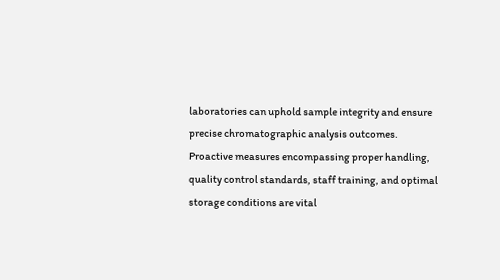laboratories can uphold sample integrity and ensure precise chromatographic analysis outcomes. Proactive measures encompassing proper handling, quality control standards, staff training, and optimal storage conditions are vital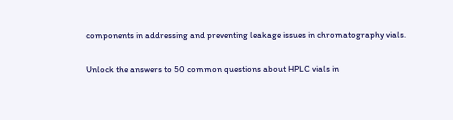components in addressing and preventing leakage issues in chromatography vials.

Unlock the answers to 50 common questions about HPLC vials in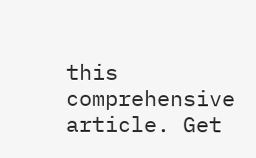this comprehensive article. Get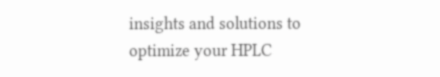insights and solutions to optimize your HPLC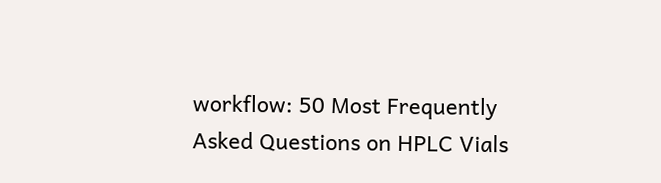workflow: 50 Most Frequently Asked Questions on HPLC Vials